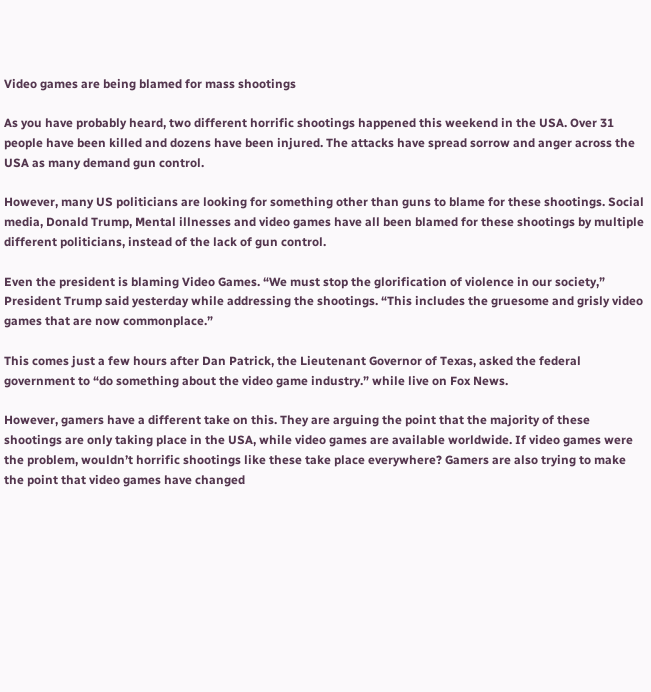Video games are being blamed for mass shootings

As you have probably heard, two different horrific shootings happened this weekend in the USA. Over 31 people have been killed and dozens have been injured. The attacks have spread sorrow and anger across the USA as many demand gun control.

However, many US politicians are looking for something other than guns to blame for these shootings. Social media, Donald Trump, Mental illnesses and video games have all been blamed for these shootings by multiple different politicians, instead of the lack of gun control.

Even the president is blaming Video Games. “We must stop the glorification of violence in our society,” President Trump said yesterday while addressing the shootings. “This includes the gruesome and grisly video games that are now commonplace.”

This comes just a few hours after Dan Patrick, the Lieutenant Governor of Texas, asked the federal government to “do something about the video game industry.” while live on Fox News.

However, gamers have a different take on this. They are arguing the point that the majority of these shootings are only taking place in the USA, while video games are available worldwide. If video games were the problem, wouldn’t horrific shootings like these take place everywhere? Gamers are also trying to make the point that video games have changed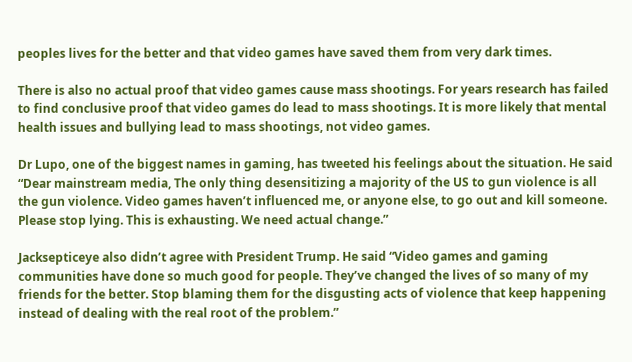peoples lives for the better and that video games have saved them from very dark times.

There is also no actual proof that video games cause mass shootings. For years research has failed to find conclusive proof that video games do lead to mass shootings. It is more likely that mental health issues and bullying lead to mass shootings, not video games.

Dr Lupo, one of the biggest names in gaming, has tweeted his feelings about the situation. He said “Dear mainstream media, The only thing desensitizing a majority of the US to gun violence is all the gun violence. Video games haven’t influenced me, or anyone else, to go out and kill someone. Please stop lying. This is exhausting. We need actual change.”

Jacksepticeye also didn’t agree with President Trump. He said “Video games and gaming communities have done so much good for people. They’ve changed the lives of so many of my friends for the better. Stop blaming them for the disgusting acts of violence that keep happening instead of dealing with the real root of the problem.”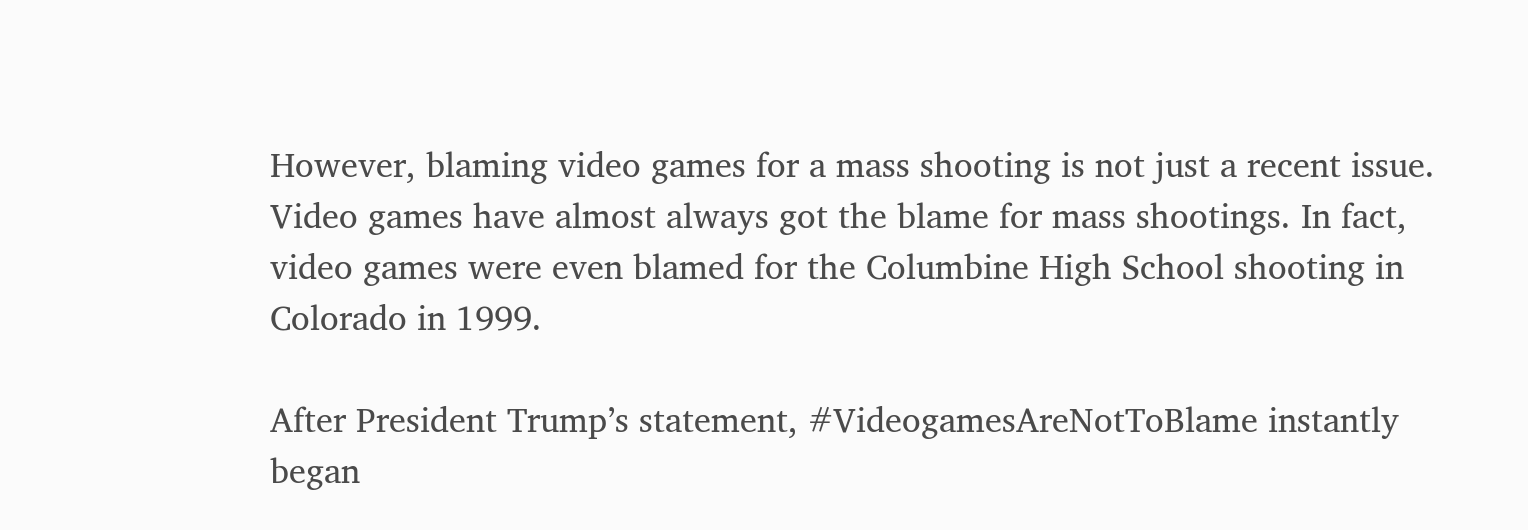However, blaming video games for a mass shooting is not just a recent issue. Video games have almost always got the blame for mass shootings. In fact, video games were even blamed for the Columbine High School shooting in Colorado in 1999.

After President Trump’s statement, #VideogamesAreNotToBlame instantly began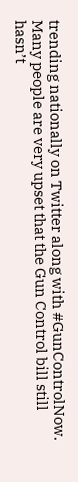trending nationally on Twitter along with #GunControlNow. Many people are very upset that the Gun Control bill still hasn’t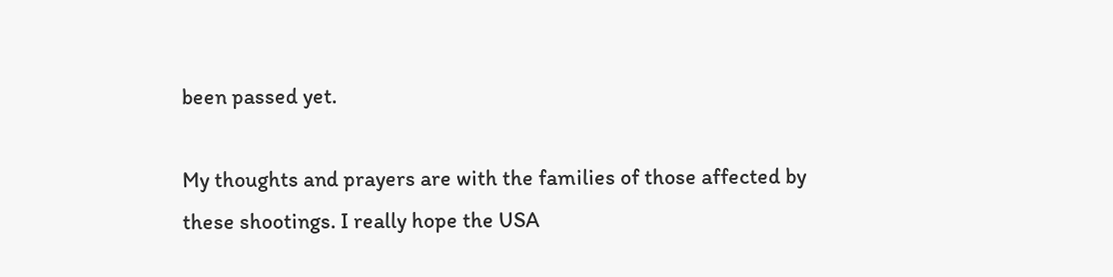been passed yet.

My thoughts and prayers are with the families of those affected by these shootings. I really hope the USA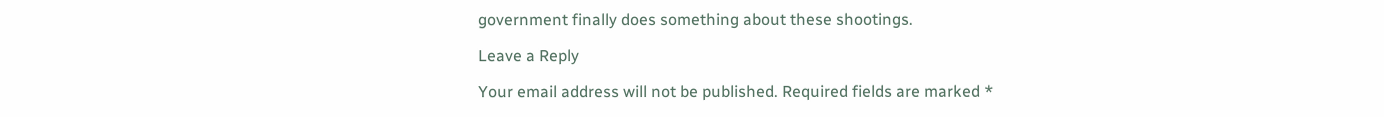government finally does something about these shootings.

Leave a Reply

Your email address will not be published. Required fields are marked *